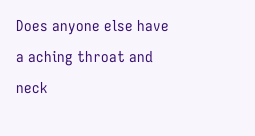Does anyone else have a aching throat and neck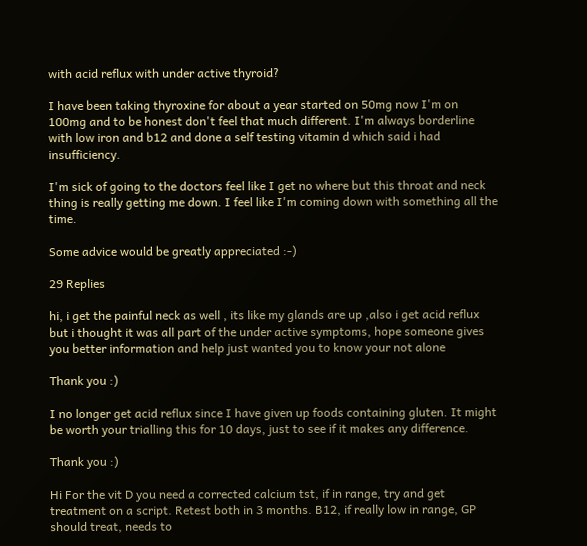with acid reflux with under active thyroid?

I have been taking thyroxine for about a year started on 50mg now I'm on 100mg and to be honest don't feel that much different. I'm always borderline with low iron and b12 and done a self testing vitamin d which said i had insufficiency.

I'm sick of going to the doctors feel like I get no where but this throat and neck thing is really getting me down. I feel like I'm coming down with something all the time.

Some advice would be greatly appreciated :-)

29 Replies

hi, i get the painful neck as well , its like my glands are up ,also i get acid reflux but i thought it was all part of the under active symptoms, hope someone gives you better information and help just wanted you to know your not alone

Thank you :)

I no longer get acid reflux since I have given up foods containing gluten. It might be worth your trialling this for 10 days, just to see if it makes any difference.

Thank you :)

Hi For the vit D you need a corrected calcium tst, if in range, try and get treatment on a script. Retest both in 3 months. B12, if really low in range, GP should treat, needs to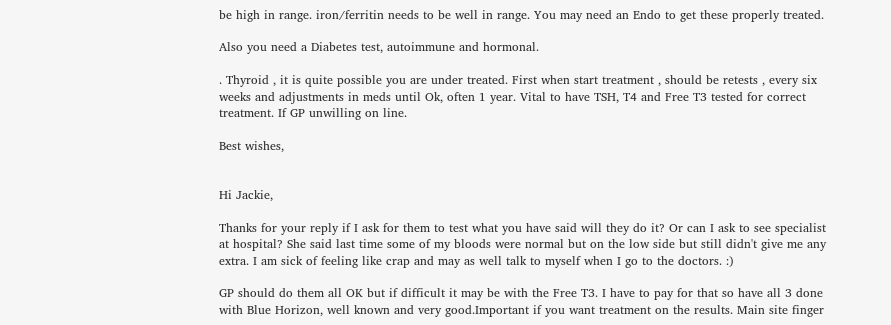be high in range. iron/ferritin needs to be well in range. You may need an Endo to get these properly treated.

Also you need a Diabetes test, autoimmune and hormonal.

. Thyroid , it is quite possible you are under treated. First when start treatment , should be retests , every six weeks and adjustments in meds until Ok, often 1 year. Vital to have TSH, T4 and Free T3 tested for correct treatment. If GP unwilling on line.

Best wishes,


Hi Jackie,

Thanks for your reply if I ask for them to test what you have said will they do it? Or can I ask to see specialist at hospital? She said last time some of my bloods were normal but on the low side but still didn't give me any extra. I am sick of feeling like crap and may as well talk to myself when I go to the doctors. :)

GP should do them all OK but if difficult it may be with the Free T3. I have to pay for that so have all 3 done with Blue Horizon, well known and very good.Important if you want treatment on the results. Main site finger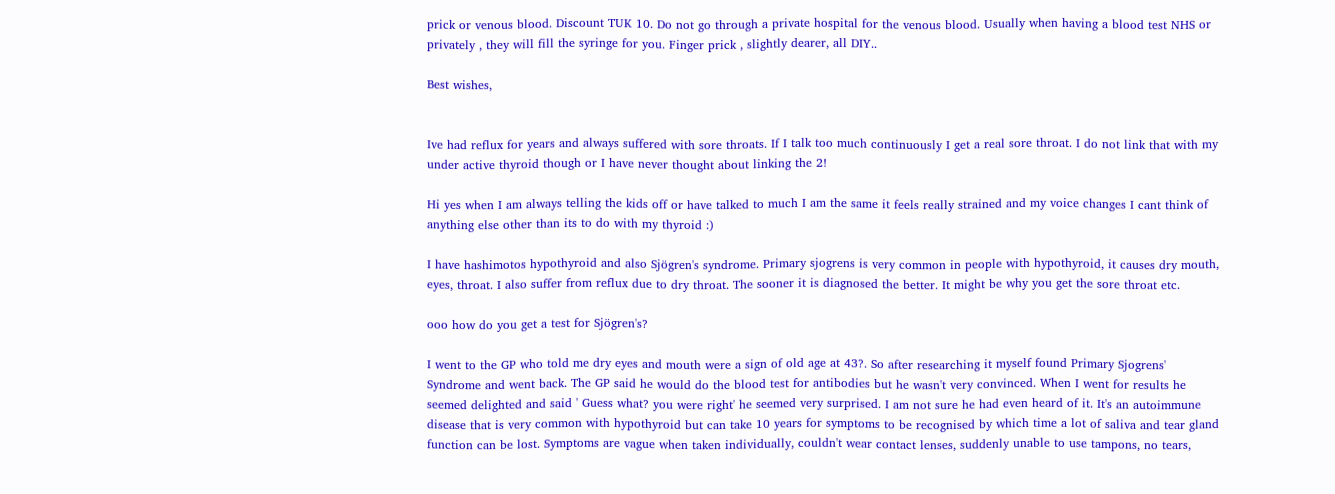prick or venous blood. Discount TUK 10. Do not go through a private hospital for the venous blood. Usually when having a blood test NHS or privately , they will fill the syringe for you. Finger prick , slightly dearer, all DIY..

Best wishes,


Ive had reflux for years and always suffered with sore throats. If I talk too much continuously I get a real sore throat. I do not link that with my under active thyroid though or I have never thought about linking the 2!

Hi yes when I am always telling the kids off or have talked to much I am the same it feels really strained and my voice changes I cant think of anything else other than its to do with my thyroid :)

I have hashimotos hypothyroid and also Sjögren's syndrome. Primary sjogrens is very common in people with hypothyroid, it causes dry mouth, eyes, throat. I also suffer from reflux due to dry throat. The sooner it is diagnosed the better. It might be why you get the sore throat etc.

ooo how do you get a test for Sjögren's?

I went to the GP who told me dry eyes and mouth were a sign of old age at 43?. So after researching it myself found Primary Sjogrens' Syndrome and went back. The GP said he would do the blood test for antibodies but he wasn't very convinced. When I went for results he seemed delighted and said ' Guess what? you were right' he seemed very surprised. I am not sure he had even heard of it. It's an autoimmune disease that is very common with hypothyroid but can take 10 years for symptoms to be recognised by which time a lot of saliva and tear gland function can be lost. Symptoms are vague when taken individually, couldn't wear contact lenses, suddenly unable to use tampons, no tears,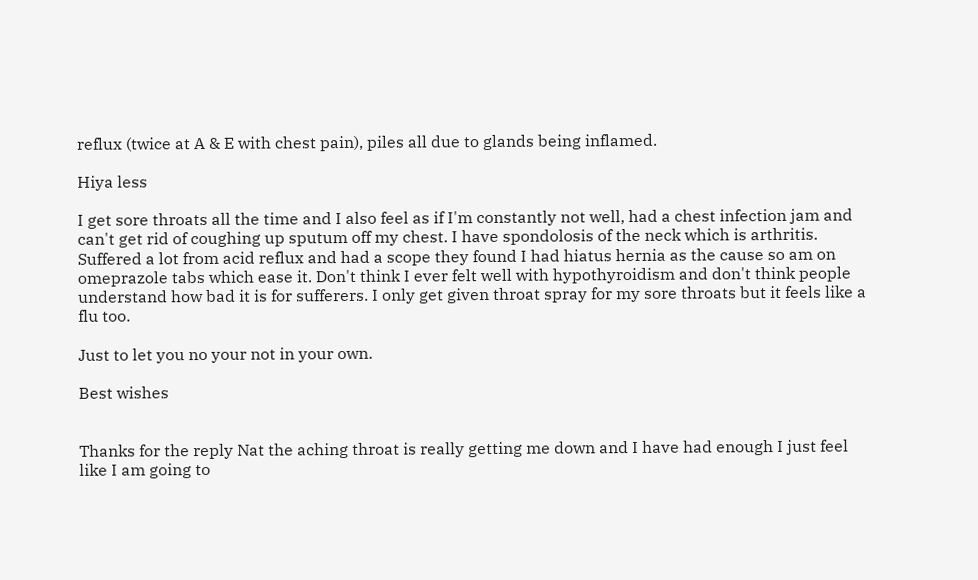reflux (twice at A & E with chest pain), piles all due to glands being inflamed.

Hiya less

I get sore throats all the time and I also feel as if I'm constantly not well, had a chest infection jam and can't get rid of coughing up sputum off my chest. I have spondolosis of the neck which is arthritis. Suffered a lot from acid reflux and had a scope they found I had hiatus hernia as the cause so am on omeprazole tabs which ease it. Don't think I ever felt well with hypothyroidism and don't think people understand how bad it is for sufferers. I only get given throat spray for my sore throats but it feels like a flu too.

Just to let you no your not in your own.

Best wishes


Thanks for the reply Nat the aching throat is really getting me down and I have had enough I just feel like I am going to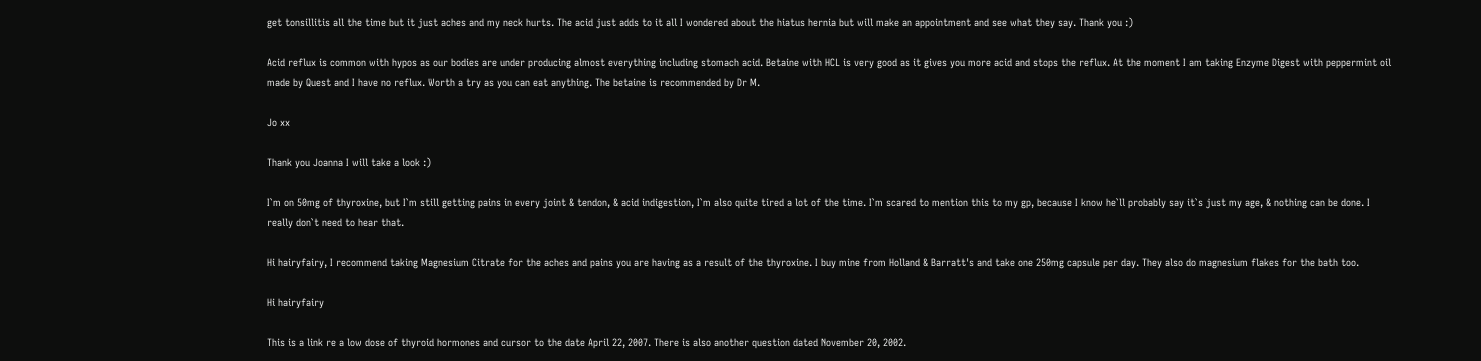get tonsillitis all the time but it just aches and my neck hurts. The acid just adds to it all I wondered about the hiatus hernia but will make an appointment and see what they say. Thank you :)

Acid reflux is common with hypos as our bodies are under producing almost everything including stomach acid. Betaine with HCL is very good as it gives you more acid and stops the reflux. At the moment I am taking Enzyme Digest with peppermint oil made by Quest and I have no reflux. Worth a try as you can eat anything. The betaine is recommended by Dr M.

Jo xx

Thank you Joanna I will take a look :)

I`m on 50mg of thyroxine, but I`m still getting pains in every joint & tendon, & acid indigestion, I`m also quite tired a lot of the time. I`m scared to mention this to my gp, because I know he`ll probably say it`s just my age, & nothing can be done. I really don`t need to hear that.

Hi hairyfairy, I recommend taking Magnesium Citrate for the aches and pains you are having as a result of the thyroxine. I buy mine from Holland & Barratt's and take one 250mg capsule per day. They also do magnesium flakes for the bath too.

Hi hairyfairy

This is a link re a low dose of thyroid hormones and cursor to the date April 22, 2007. There is also another question dated November 20, 2002.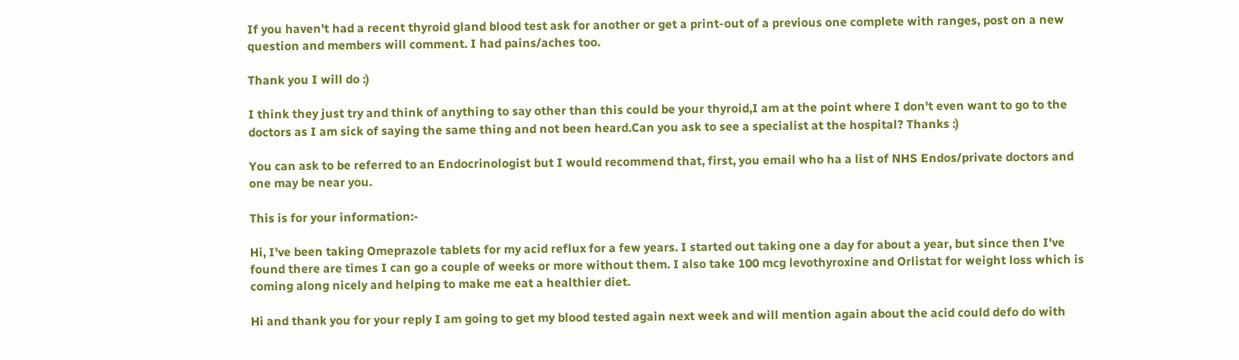If you haven't had a recent thyroid gland blood test ask for another or get a print-out of a previous one complete with ranges, post on a new question and members will comment. I had pains/aches too.

Thank you I will do :)

I think they just try and think of anything to say other than this could be your thyroid,I am at the point where I don't even want to go to the doctors as I am sick of saying the same thing and not been heard.Can you ask to see a specialist at the hospital? Thanks :)

You can ask to be referred to an Endocrinologist but I would recommend that, first, you email who ha a list of NHS Endos/private doctors and one may be near you.

This is for your information:-

Hi, I've been taking Omeprazole tablets for my acid reflux for a few years. I started out taking one a day for about a year, but since then I've found there are times I can go a couple of weeks or more without them. I also take 100 mcg levothyroxine and Orlistat for weight loss which is coming along nicely and helping to make me eat a healthier diet.

Hi and thank you for your reply I am going to get my blood tested again next week and will mention again about the acid could defo do with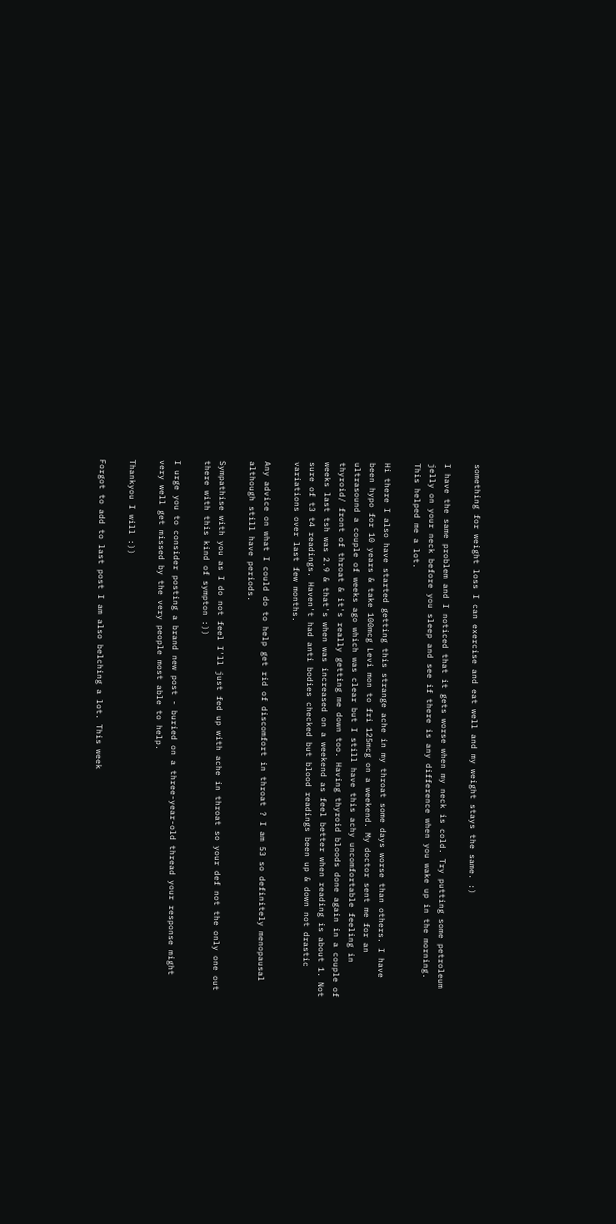something for weight loss I can exercise and eat well and my weight stays the same. :)

I have the same problem and I noticed that it gets worse when my neck is cold. Try putting some petroleum jelly on your neck before you sleep and see if there is any difference when you wake up in the morning. This helped me a lot.

Hi there I also have started getting this strange ache in my throat some days worse than others. I have been hypo for 10 years & take 100mcg Levi mon to fri 125mcg on a weekend. My doctor sent me for an ultrasound a couple of weeks ago which was clear but I still have this achy uncomfortable feeling in thyroid/ front of throat & it's really getting me down too. Having thyroid bloods done again in a couple of weeks last tsh was 2.9 & that's when was increased on a weekend as feel better when reading is about 1. Not sure of t3 t4 readings. Haven't had anti bodies checked but blood readings been up & down not drastic variations over last few months.

Any advice on what I could do to help get rid of discomfort in throat ? I am 53 so definitely menopausal although still have periods.

Sympathise with you as I do not feel I'll just fed up with ache in throat so your def not the only one out there with this kind of sympton :))

I urge you to consider posting a brand new post - buried on a three-year-old thread your response might very well get missed by the very people most able to help.

Thankyou I will :))

Forgot to add to last post I am also belching a lot. This week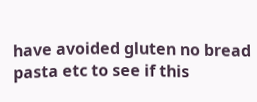have avoided gluten no bread pasta etc to see if this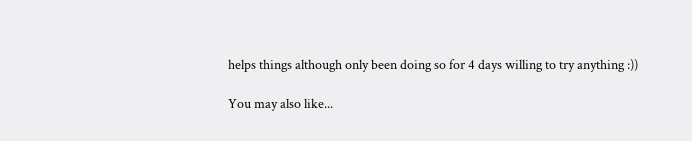helps things although only been doing so for 4 days willing to try anything :))

You may also like...